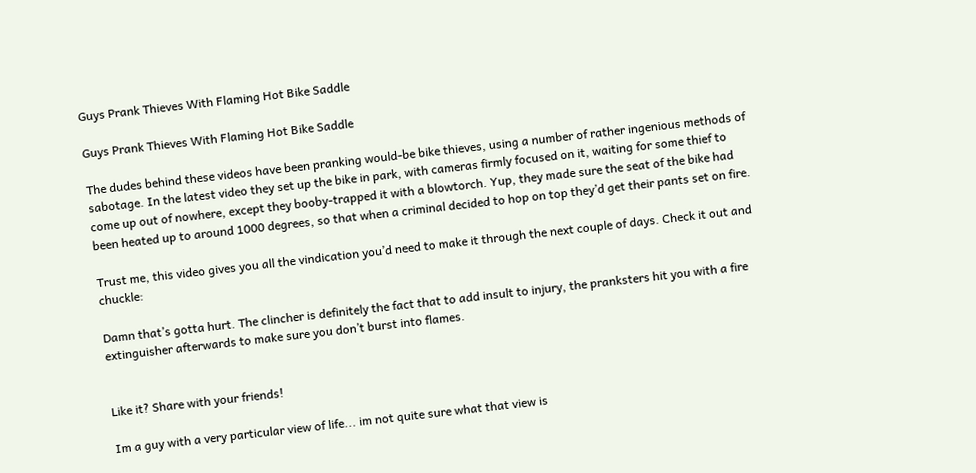Guys Prank Thieves With Flaming Hot Bike Saddle

Guys Prank Thieves With Flaming Hot Bike Saddle

The dudes behind these videos have been pranking would-be bike thieves, using a number of rather ingenious methods of sabotage. In the latest video they set up the bike in park, with cameras firmly focused on it, waiting for some thief to come up out of nowhere, except they booby-trapped it with a blowtorch. Yup, they made sure the seat of the bike had been heated up to around 1000 degrees, so that when a criminal decided to hop on top they’d get their pants set on fire.

Trust me, this video gives you all the vindication you’d need to make it through the next couple of days. Check it out and chuckle:

Damn that’s gotta hurt. The clincher is definitely the fact that to add insult to injury, the pranksters hit you with a fire extinguisher afterwards to make sure you don’t burst into flames.


Like it? Share with your friends!

Im a guy with a very particular view of life... im not quite sure what that view is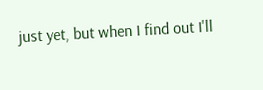just yet, but when I find out I'll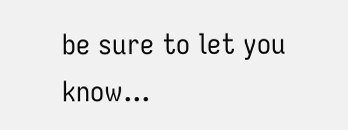be sure to let you know...